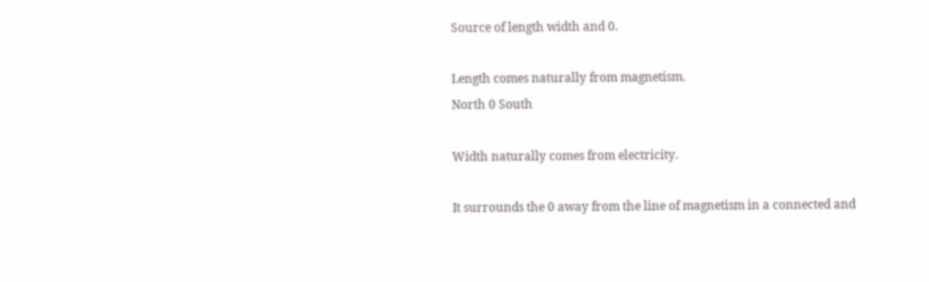Source of length width and 0.

Length comes naturally from magnetism.
North 0 South

Width naturally comes from electricity.

It surrounds the 0 away from the line of magnetism in a connected and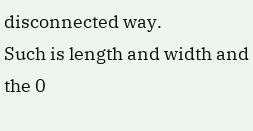disconnected way.
Such is length and width and the 0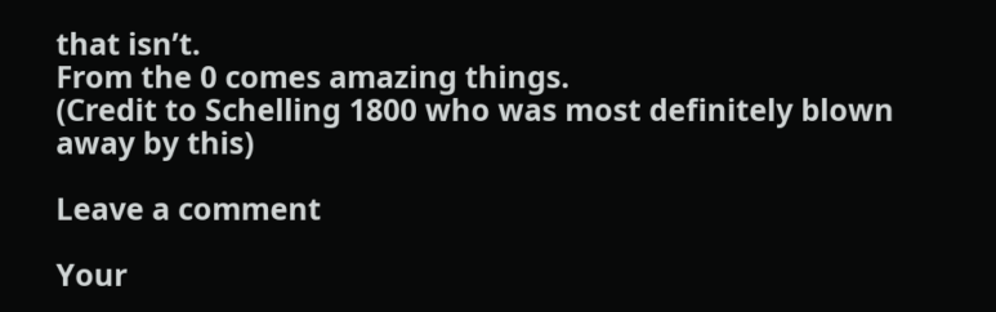that isn’t.
From the 0 comes amazing things.
(Credit to Schelling 1800 who was most definitely blown away by this)

Leave a comment

Your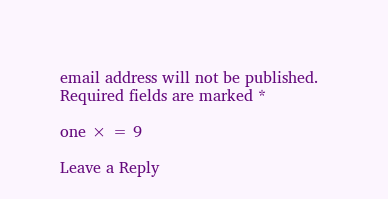email address will not be published. Required fields are marked *

one × = 9

Leave a Reply